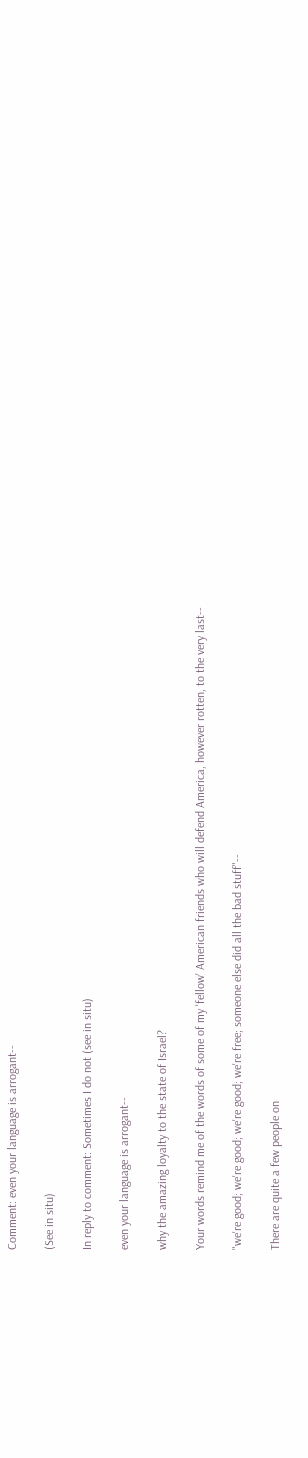Comment: even your language is arrogant--

(See in situ)

In reply to comment: Sometimes I do not (see in situ)

even your language is arrogant--

why the amazing loyalty to the state of Israel?

Your words remind me of the words of some of my 'fellow' American friends who will defend America, however rotten, to the very last--

"we're good; we're good; we're good; we're free; someone else did all the bad stuff"--

There are quite a few people on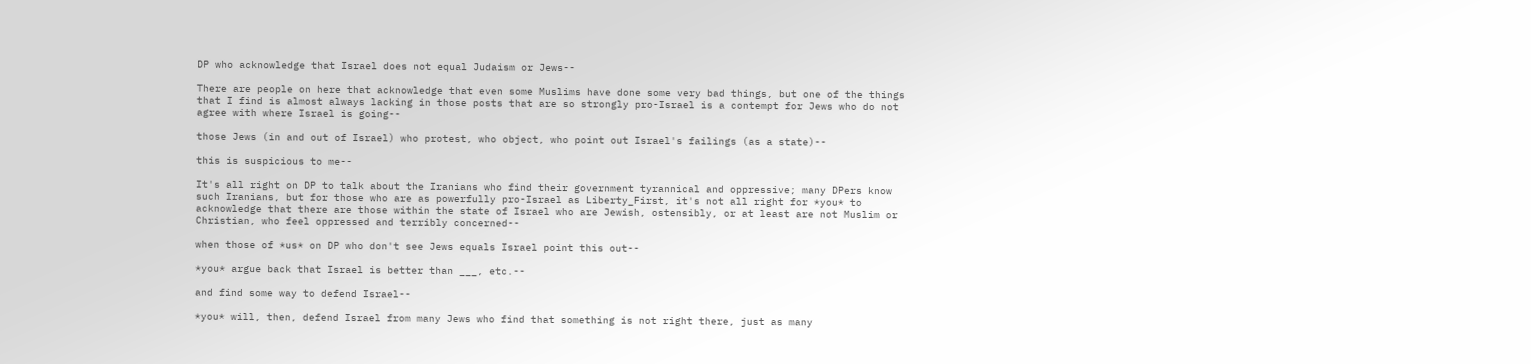DP who acknowledge that Israel does not equal Judaism or Jews--

There are people on here that acknowledge that even some Muslims have done some very bad things, but one of the things that I find is almost always lacking in those posts that are so strongly pro-Israel is a contempt for Jews who do not agree with where Israel is going--

those Jews (in and out of Israel) who protest, who object, who point out Israel's failings (as a state)--

this is suspicious to me--

It's all right on DP to talk about the Iranians who find their government tyrannical and oppressive; many DPers know such Iranians, but for those who are as powerfully pro-Israel as Liberty_First, it's not all right for *you* to acknowledge that there are those within the state of Israel who are Jewish, ostensibly, or at least are not Muslim or Christian, who feel oppressed and terribly concerned--

when those of *us* on DP who don't see Jews equals Israel point this out--

*you* argue back that Israel is better than ___, etc.--

and find some way to defend Israel--

*you* will, then, defend Israel from many Jews who find that something is not right there, just as many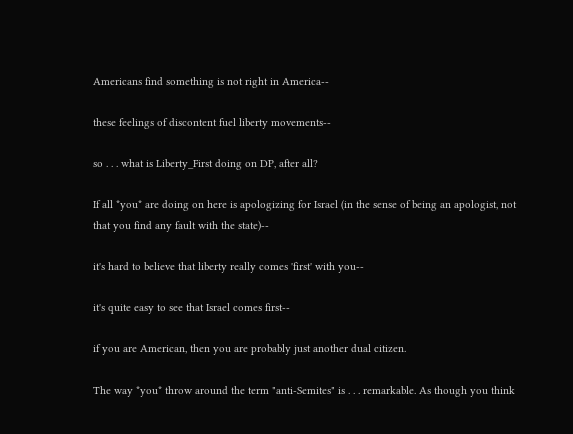Americans find something is not right in America--

these feelings of discontent fuel liberty movements--

so . . . what is Liberty_First doing on DP, after all?

If all *you* are doing on here is apologizing for Israel (in the sense of being an apologist, not that you find any fault with the state)--

it's hard to believe that liberty really comes 'first' with you--

it's quite easy to see that Israel comes first--

if you are American, then you are probably just another dual citizen.

The way *you* throw around the term "anti-Semites" is . . . remarkable. As though you think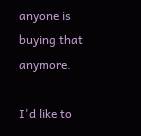anyone is buying that anymore.

I'd like to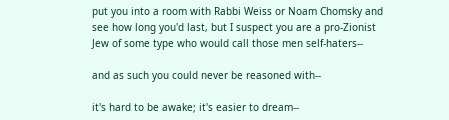put you into a room with Rabbi Weiss or Noam Chomsky and see how long you'd last, but I suspect you are a pro-Zionist Jew of some type who would call those men self-haters--

and as such you could never be reasoned with--

it's hard to be awake; it's easier to dream--